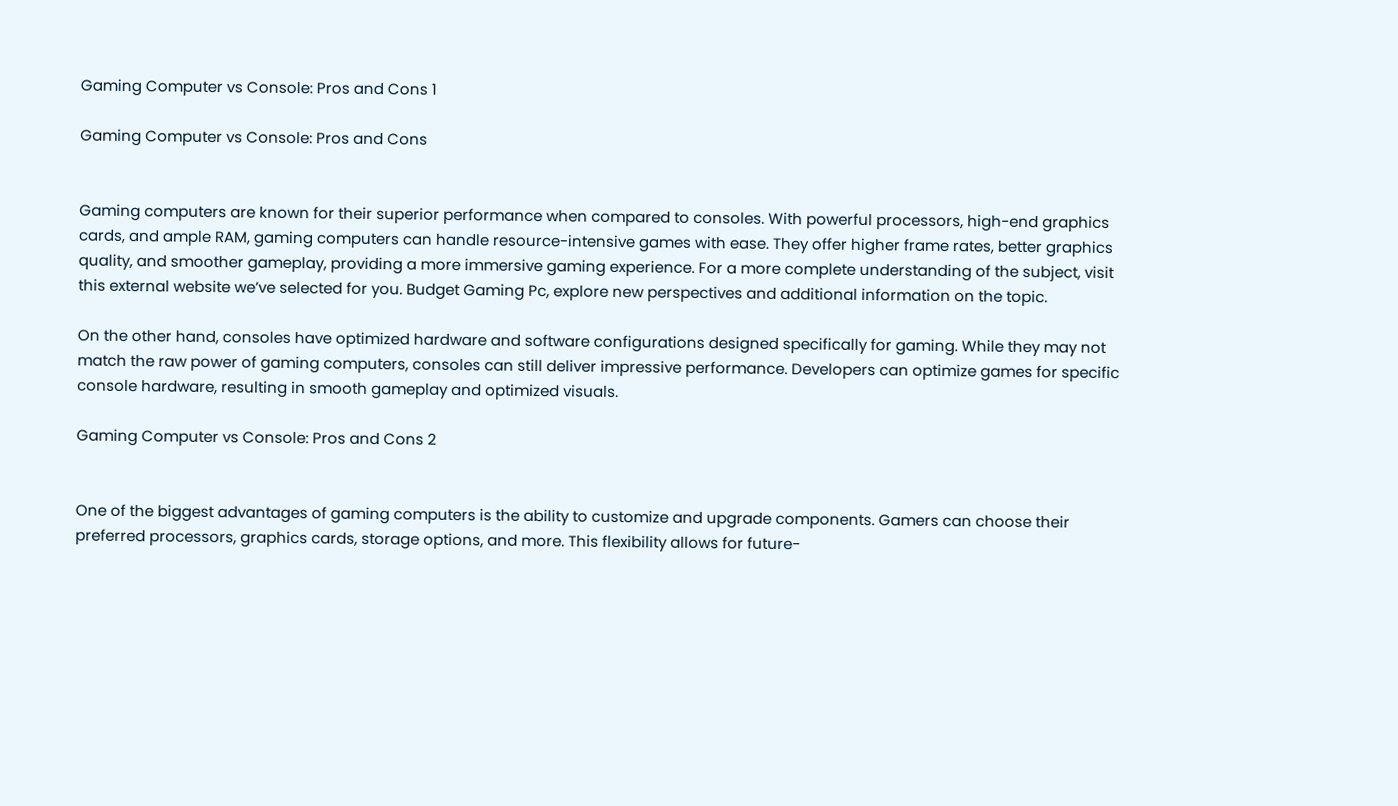Gaming Computer vs Console: Pros and Cons 1

Gaming Computer vs Console: Pros and Cons


Gaming computers are known for their superior performance when compared to consoles. With powerful processors, high-end graphics cards, and ample RAM, gaming computers can handle resource-intensive games with ease. They offer higher frame rates, better graphics quality, and smoother gameplay, providing a more immersive gaming experience. For a more complete understanding of the subject, visit this external website we’ve selected for you. Budget Gaming Pc, explore new perspectives and additional information on the topic.

On the other hand, consoles have optimized hardware and software configurations designed specifically for gaming. While they may not match the raw power of gaming computers, consoles can still deliver impressive performance. Developers can optimize games for specific console hardware, resulting in smooth gameplay and optimized visuals.

Gaming Computer vs Console: Pros and Cons 2


One of the biggest advantages of gaming computers is the ability to customize and upgrade components. Gamers can choose their preferred processors, graphics cards, storage options, and more. This flexibility allows for future-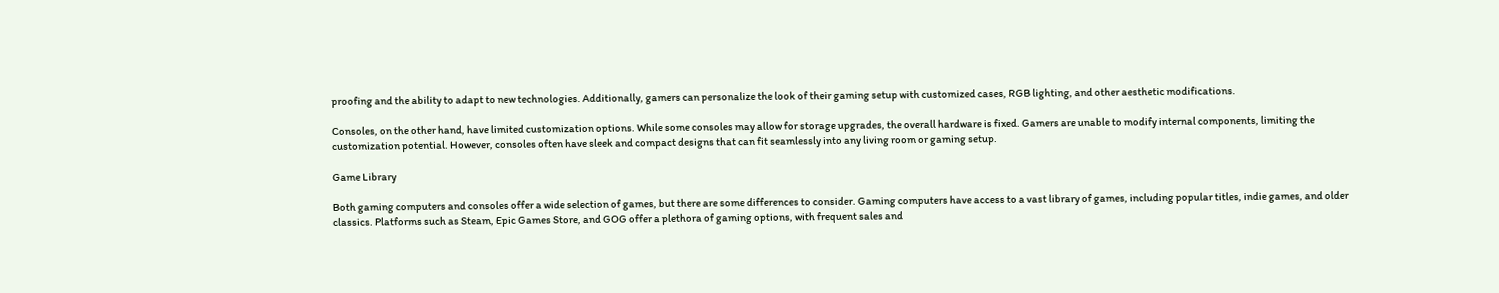proofing and the ability to adapt to new technologies. Additionally, gamers can personalize the look of their gaming setup with customized cases, RGB lighting, and other aesthetic modifications.

Consoles, on the other hand, have limited customization options. While some consoles may allow for storage upgrades, the overall hardware is fixed. Gamers are unable to modify internal components, limiting the customization potential. However, consoles often have sleek and compact designs that can fit seamlessly into any living room or gaming setup.

Game Library

Both gaming computers and consoles offer a wide selection of games, but there are some differences to consider. Gaming computers have access to a vast library of games, including popular titles, indie games, and older classics. Platforms such as Steam, Epic Games Store, and GOG offer a plethora of gaming options, with frequent sales and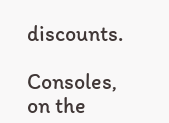discounts.

Consoles, on the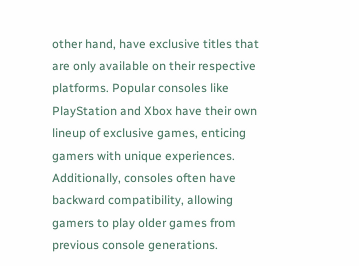other hand, have exclusive titles that are only available on their respective platforms. Popular consoles like PlayStation and Xbox have their own lineup of exclusive games, enticing gamers with unique experiences. Additionally, consoles often have backward compatibility, allowing gamers to play older games from previous console generations.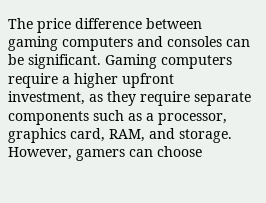The price difference between gaming computers and consoles can be significant. Gaming computers require a higher upfront investment, as they require separate components such as a processor, graphics card, RAM, and storage. However, gamers can choose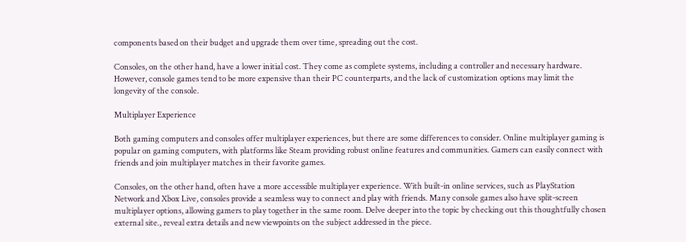components based on their budget and upgrade them over time, spreading out the cost.

Consoles, on the other hand, have a lower initial cost. They come as complete systems, including a controller and necessary hardware. However, console games tend to be more expensive than their PC counterparts, and the lack of customization options may limit the longevity of the console.

Multiplayer Experience

Both gaming computers and consoles offer multiplayer experiences, but there are some differences to consider. Online multiplayer gaming is popular on gaming computers, with platforms like Steam providing robust online features and communities. Gamers can easily connect with friends and join multiplayer matches in their favorite games.

Consoles, on the other hand, often have a more accessible multiplayer experience. With built-in online services, such as PlayStation Network and Xbox Live, consoles provide a seamless way to connect and play with friends. Many console games also have split-screen multiplayer options, allowing gamers to play together in the same room. Delve deeper into the topic by checking out this thoughtfully chosen external site., reveal extra details and new viewpoints on the subject addressed in the piece.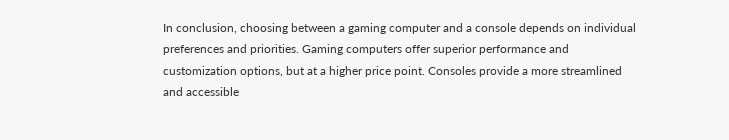In conclusion, choosing between a gaming computer and a console depends on individual preferences and priorities. Gaming computers offer superior performance and customization options, but at a higher price point. Consoles provide a more streamlined and accessible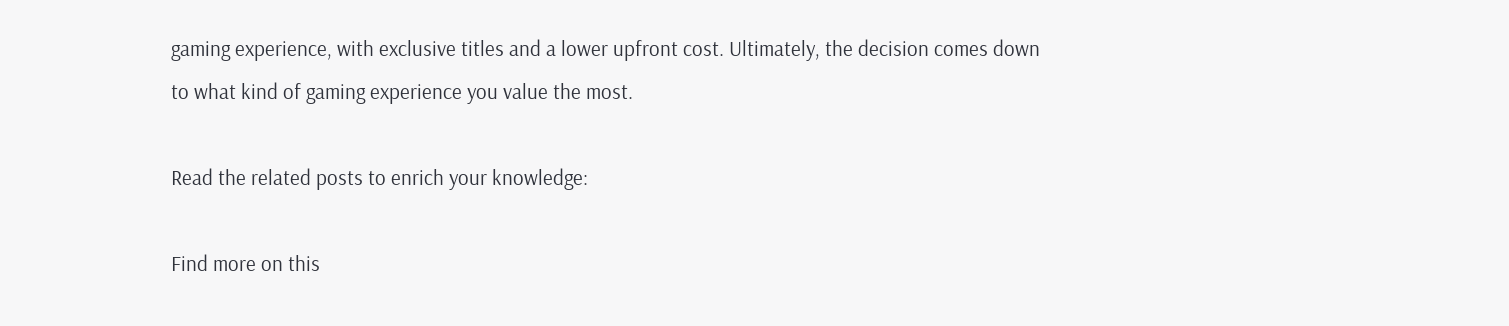gaming experience, with exclusive titles and a lower upfront cost. Ultimately, the decision comes down to what kind of gaming experience you value the most.

Read the related posts to enrich your knowledge:

Find more on this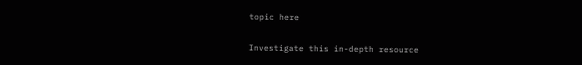topic here

Investigate this in-depth resource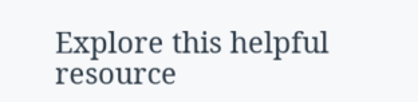Explore this helpful resource